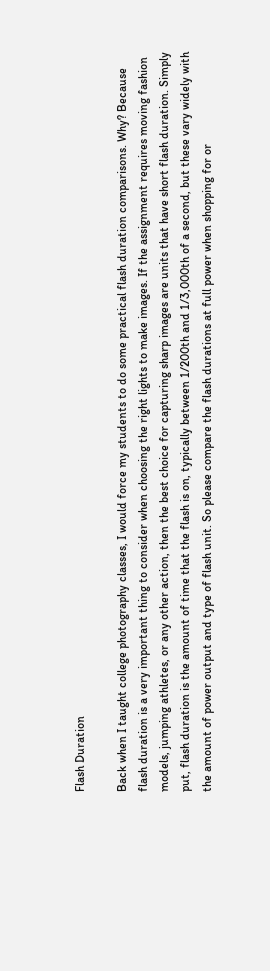Flash Duration

Back when I taught college photography classes, I would force my students to do some practical flash duration comparisons. Why? Because flash duration is a very important thing to consider when choosing the right lights to make images. If the assignment requires moving fashion models, jumping athletes, or any other action, then the best choice for capturing sharp images are units that have short flash duration. Simply put, flash duration is the amount of time that the flash is on, typically between 1/200th and 1/3,000th of a second, but these vary widely with the amount of power output and type of flash unit. So please compare the flash durations at full power when shopping for or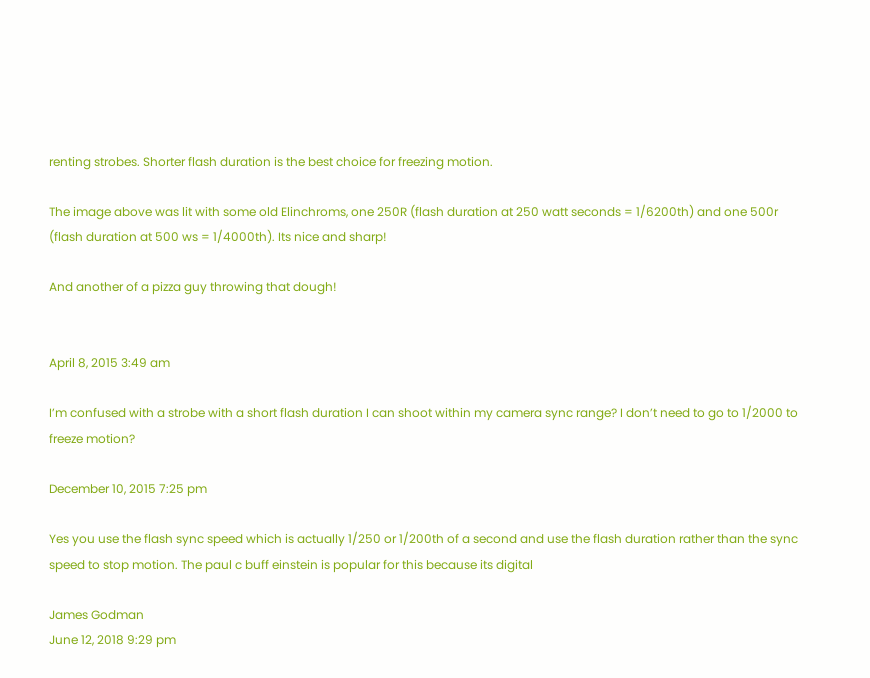renting strobes. Shorter flash duration is the best choice for freezing motion.

The image above was lit with some old Elinchroms, one 250R (flash duration at 250 watt seconds = 1/6200th) and one 500r (flash duration at 500 ws = 1/4000th). Its nice and sharp!

And another of a pizza guy throwing that dough!


April 8, 2015 3:49 am

I’m confused with a strobe with a short flash duration I can shoot within my camera sync range? I don’t need to go to 1/2000 to freeze motion?

December 10, 2015 7:25 pm

Yes you use the flash sync speed which is actually 1/250 or 1/200th of a second and use the flash duration rather than the sync speed to stop motion. The paul c buff einstein is popular for this because its digital

James Godman
June 12, 2018 9:29 pm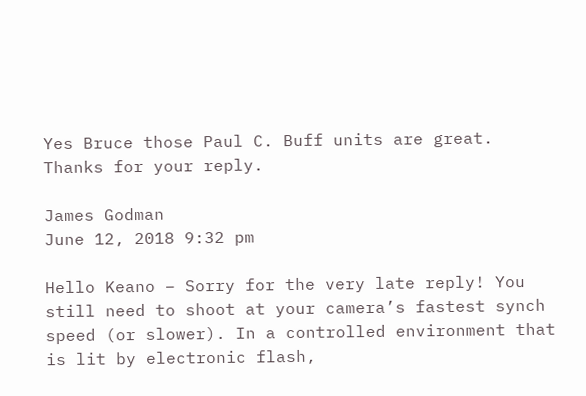Yes Bruce those Paul C. Buff units are great. Thanks for your reply.

James Godman
June 12, 2018 9:32 pm

Hello Keano – Sorry for the very late reply! You still need to shoot at your camera’s fastest synch speed (or slower). In a controlled environment that is lit by electronic flash,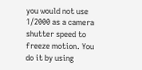you would not use 1/2000 as a camera shutter speed to freeze motion. You do it by using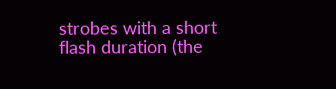strobes with a short flash duration (the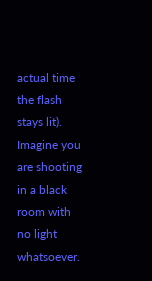actual time the flash stays lit). Imagine you are shooting in a black room with no light whatsoever.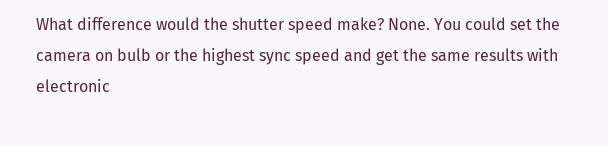What difference would the shutter speed make? None. You could set the camera on bulb or the highest sync speed and get the same results with electronic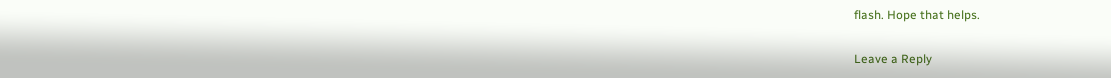flash. Hope that helps.

Leave a Reply